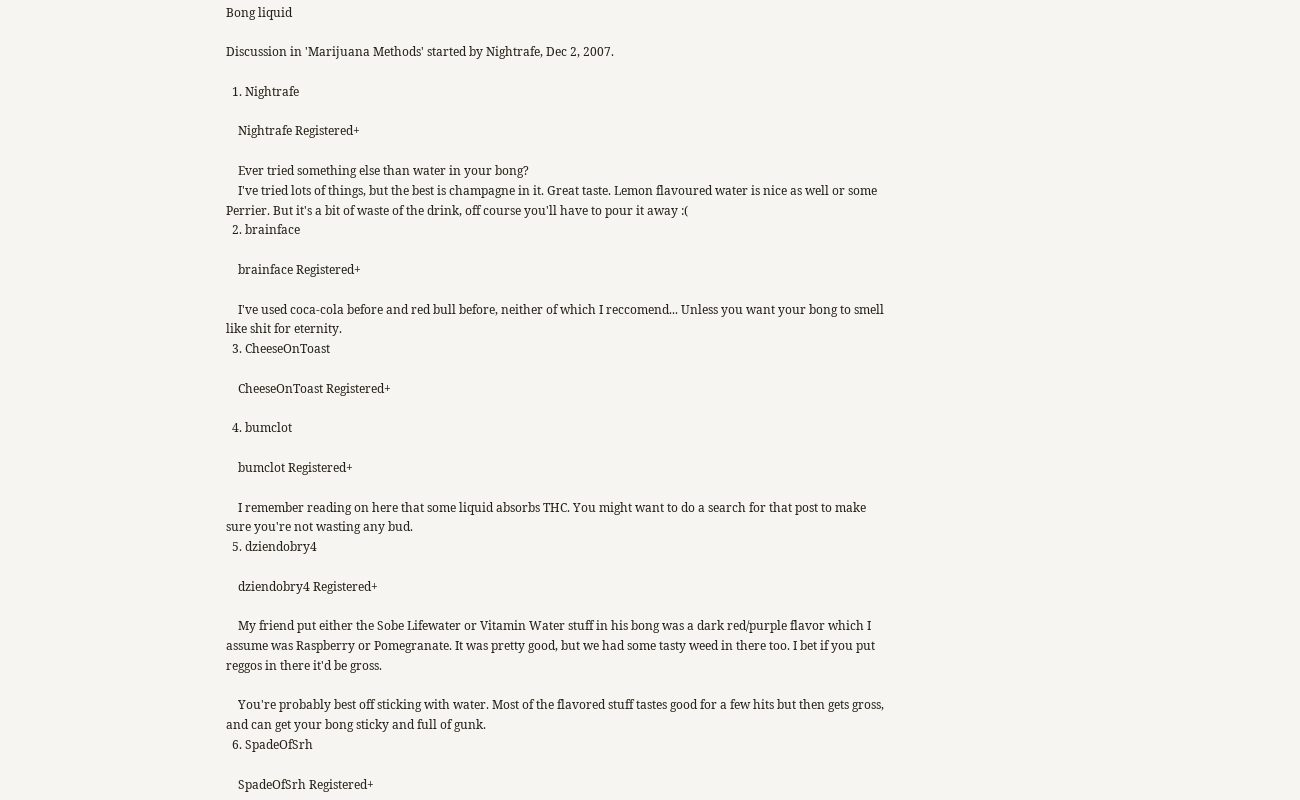Bong liquid

Discussion in 'Marijuana Methods' started by Nightrafe, Dec 2, 2007.

  1. Nightrafe

    Nightrafe Registered+

    Ever tried something else than water in your bong?
    I've tried lots of things, but the best is champagne in it. Great taste. Lemon flavoured water is nice as well or some Perrier. But it's a bit of waste of the drink, off course you'll have to pour it away :(
  2. brainface

    brainface Registered+

    I've used coca-cola before and red bull before, neither of which I reccomend... Unless you want your bong to smell like shit for eternity.
  3. CheeseOnToast

    CheeseOnToast Registered+

  4. bumclot

    bumclot Registered+

    I remember reading on here that some liquid absorbs THC. You might want to do a search for that post to make sure you're not wasting any bud.
  5. dziendobry4

    dziendobry4 Registered+

    My friend put either the Sobe Lifewater or Vitamin Water stuff in his bong was a dark red/purple flavor which I assume was Raspberry or Pomegranate. It was pretty good, but we had some tasty weed in there too. I bet if you put reggos in there it'd be gross.

    You're probably best off sticking with water. Most of the flavored stuff tastes good for a few hits but then gets gross, and can get your bong sticky and full of gunk.
  6. SpadeOfSrh

    SpadeOfSrh Registered+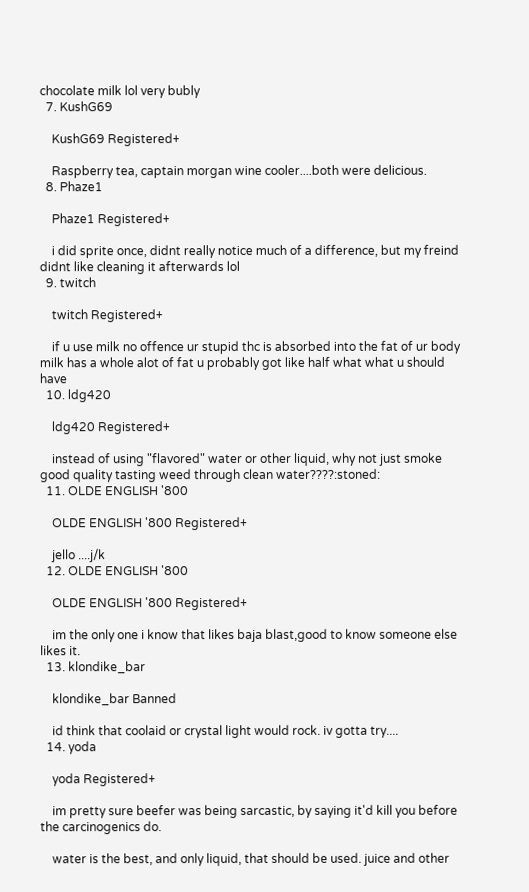chocolate milk lol very bubly
  7. KushG69

    KushG69 Registered+

    Raspberry tea, captain morgan wine cooler....both were delicious.
  8. Phaze1

    Phaze1 Registered+

    i did sprite once, didnt really notice much of a difference, but my freind didnt like cleaning it afterwards lol
  9. twitch

    twitch Registered+

    if u use milk no offence ur stupid thc is absorbed into the fat of ur body milk has a whole alot of fat u probably got like half what what u should have
  10. ldg420

    ldg420 Registered+

    instead of using "flavored" water or other liquid, why not just smoke good quality tasting weed through clean water????:stoned:
  11. OLDE ENGLISH '800

    OLDE ENGLISH '800 Registered+

    jello ....j/k
  12. OLDE ENGLISH '800

    OLDE ENGLISH '800 Registered+

    im the only one i know that likes baja blast,good to know someone else likes it.
  13. klondike_bar

    klondike_bar Banned

    id think that coolaid or crystal light would rock. iv gotta try....
  14. yoda

    yoda Registered+

    im pretty sure beefer was being sarcastic, by saying it'd kill you before the carcinogenics do.

    water is the best, and only liquid, that should be used. juice and other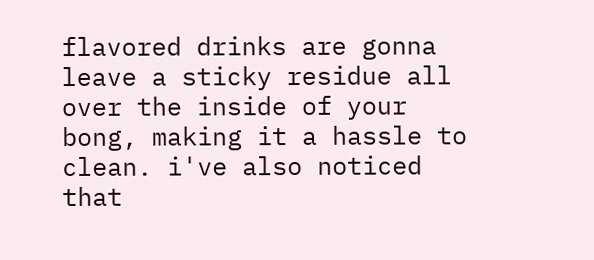flavored drinks are gonna leave a sticky residue all over the inside of your bong, making it a hassle to clean. i've also noticed that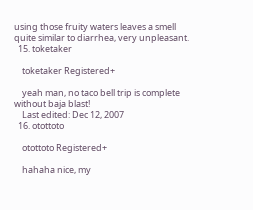using those fruity waters leaves a smell quite similar to diarrhea, very unpleasant.
  15. toketaker

    toketaker Registered+

    yeah man, no taco bell trip is complete without baja blast!
    Last edited: Dec 12, 2007
  16. otottoto

    otottoto Registered+

    hahaha nice, my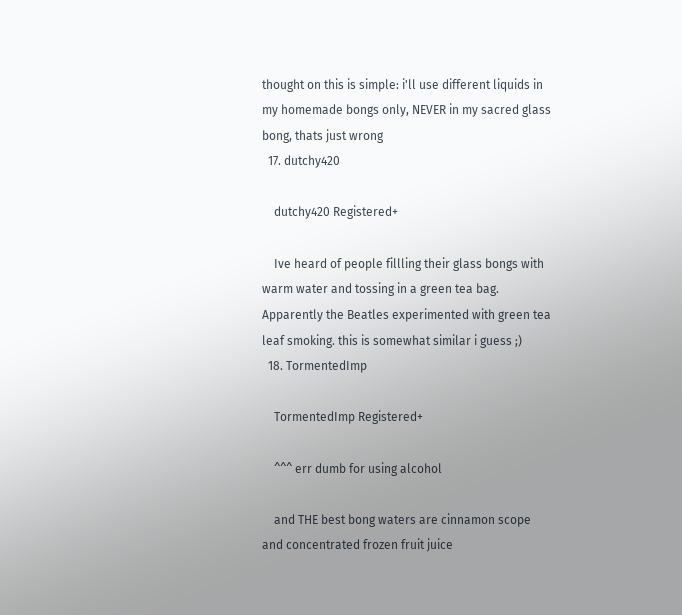thought on this is simple: i'll use different liquids in my homemade bongs only, NEVER in my sacred glass bong, thats just wrong
  17. dutchy420

    dutchy420 Registered+

    Ive heard of people fillling their glass bongs with warm water and tossing in a green tea bag. Apparently the Beatles experimented with green tea leaf smoking. this is somewhat similar i guess ;)
  18. TormentedImp

    TormentedImp Registered+

    ^^^ err dumb for using alcohol

    and THE best bong waters are cinnamon scope and concentrated frozen fruit juice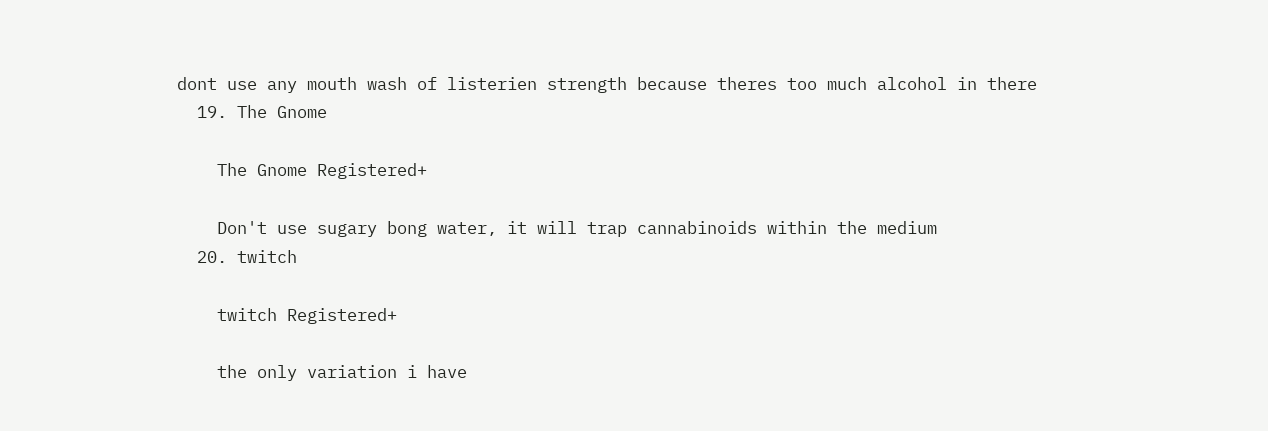dont use any mouth wash of listerien strength because theres too much alcohol in there
  19. The Gnome

    The Gnome Registered+

    Don't use sugary bong water, it will trap cannabinoids within the medium
  20. twitch

    twitch Registered+

    the only variation i have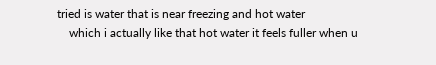tried is water that is near freezing and hot water
    which i actually like that hot water it feels fuller when u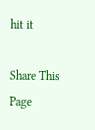hit it

Share This Page